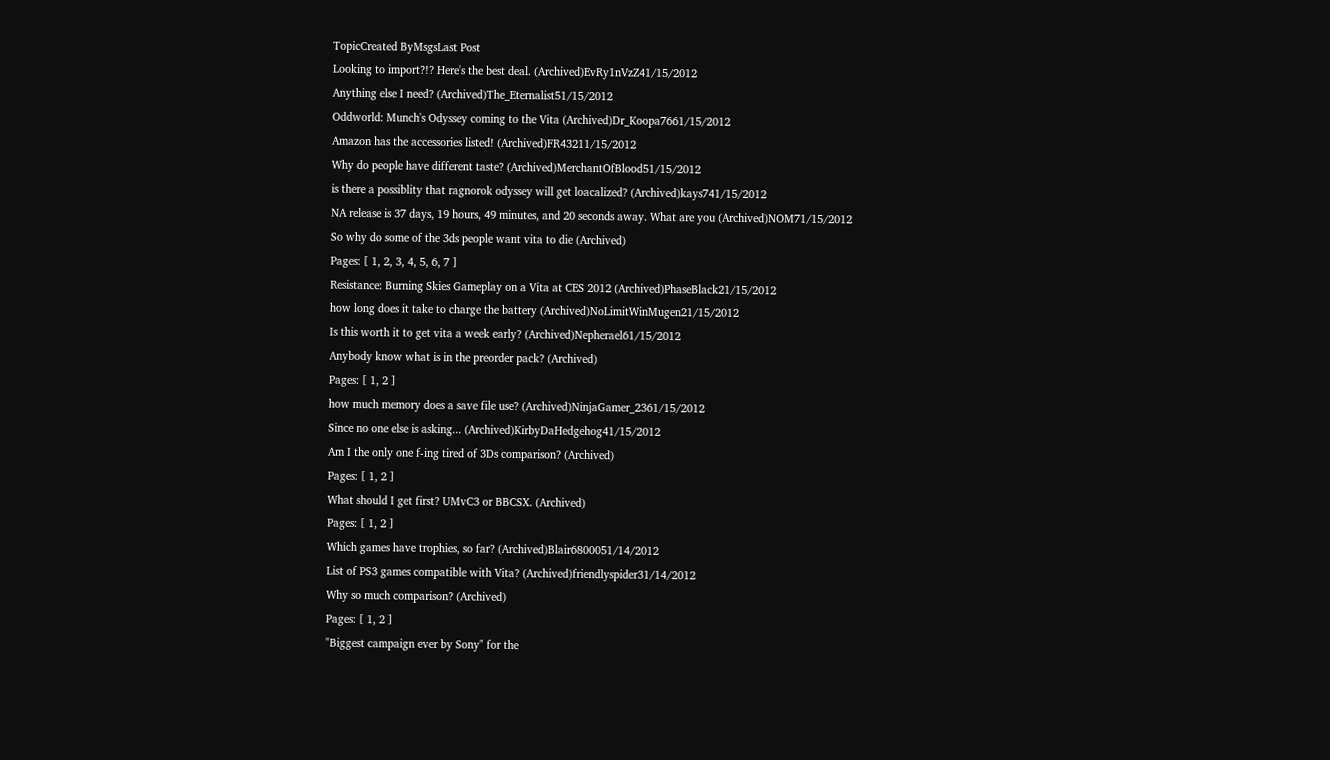TopicCreated ByMsgsLast Post
Looking to import?!? Here's the best deal. (Archived)EvRy1nVzZ41/15/2012
Anything else I need? (Archived)The_Eternalist51/15/2012
Oddworld: Munch's Odyssey coming to the Vita (Archived)Dr_Koopa7661/15/2012
Amazon has the accessories listed! (Archived)FR43211/15/2012
Why do people have different taste? (Archived)MerchantOfBlood51/15/2012
is there a possiblity that ragnorok odyssey will get loacalized? (Archived)kays741/15/2012
NA release is 37 days, 19 hours, 49 minutes, and 20 seconds away. What are you (Archived)NOM71/15/2012
So why do some of the 3ds people want vita to die (Archived)
Pages: [ 1, 2, 3, 4, 5, 6, 7 ]
Resistance: Burning Skies Gameplay on a Vita at CES 2012 (Archived)PhaseBlack21/15/2012
how long does it take to charge the battery (Archived)NoLimitWinMugen21/15/2012
Is this worth it to get vita a week early? (Archived)Nepherael61/15/2012
Anybody know what is in the preorder pack? (Archived)
Pages: [ 1, 2 ]
how much memory does a save file use? (Archived)NinjaGamer_2361/15/2012
Since no one else is asking... (Archived)KirbyDaHedgehog41/15/2012
Am I the only one f-ing tired of 3Ds comparison? (Archived)
Pages: [ 1, 2 ]
What should I get first? UMvC3 or BBCSX. (Archived)
Pages: [ 1, 2 ]
Which games have trophies, so far? (Archived)Blair6800051/14/2012
List of PS3 games compatible with Vita? (Archived)friendlyspider31/14/2012
Why so much comparison? (Archived)
Pages: [ 1, 2 ]
"Biggest campaign ever by Sony" for the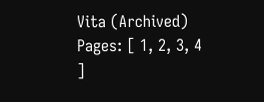Vita (Archived)
Pages: [ 1, 2, 3, 4 ]